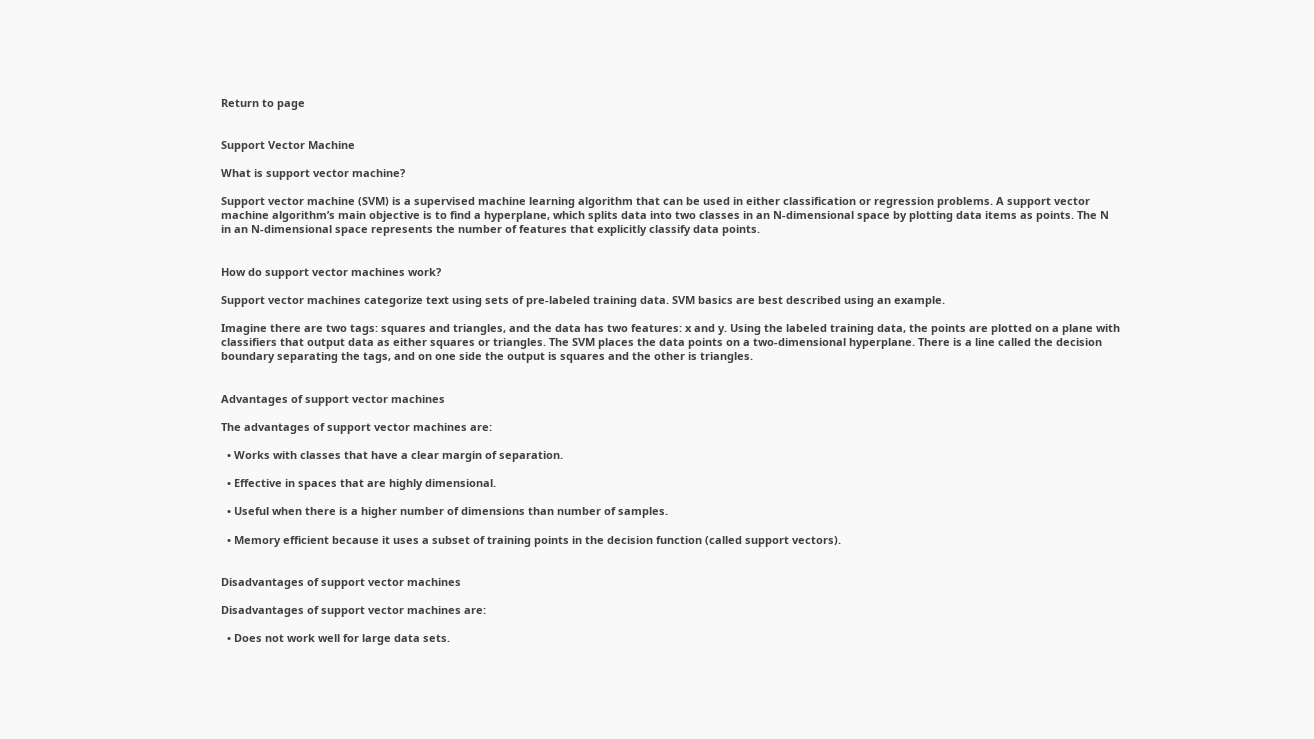Return to page


Support Vector Machine

What is support vector machine?

Support vector machine (SVM) is a supervised machine learning algorithm that can be used in either classification or regression problems. A support vector machine algorithm’s main objective is to find a hyperplane, which splits data into two classes in an N-dimensional space by plotting data items as points. The N in an N-dimensional space represents the number of features that explicitly classify data points.


How do support vector machines work?

Support vector machines categorize text using sets of pre-labeled training data. SVM basics are best described using an example.

Imagine there are two tags: squares and triangles, and the data has two features: x and y. Using the labeled training data, the points are plotted on a plane with classifiers that output data as either squares or triangles. The SVM places the data points on a two-dimensional hyperplane. There is a line called the decision boundary separating the tags, and on one side the output is squares and the other is triangles.


Advantages of support vector machines

The advantages of support vector machines are:

  • Works with classes that have a clear margin of separation.

  • Effective in spaces that are highly dimensional.

  • Useful when there is a higher number of dimensions than number of samples.

  • Memory efficient because it uses a subset of training points in the decision function (called support vectors).


Disadvantages of support vector machines

Disadvantages of support vector machines are:

  • Does not work well for large data sets.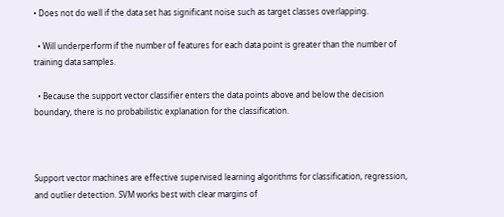• Does not do well if the data set has significant noise such as target classes overlapping.

  • Will underperform if the number of features for each data point is greater than the number of training data samples.

  • Because the support vector classifier enters the data points above and below the decision boundary, there is no probabilistic explanation for the classification.



Support vector machines are effective supervised learning algorithms for classification, regression, and outlier detection. SVM works best with clear margins of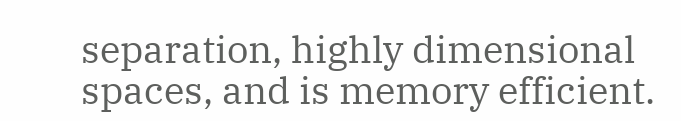separation, highly dimensional spaces, and is memory efficient.